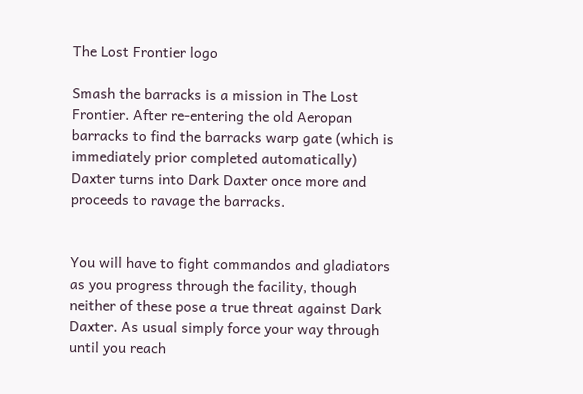The Lost Frontier logo

Smash the barracks is a mission in The Lost Frontier. After re-entering the old Aeropan barracks to find the barracks warp gate (which is immediately prior completed automatically) Daxter turns into Dark Daxter once more and proceeds to ravage the barracks.


You will have to fight commandos and gladiators as you progress through the facility, though neither of these pose a true threat against Dark Daxter. As usual simply force your way through until you reach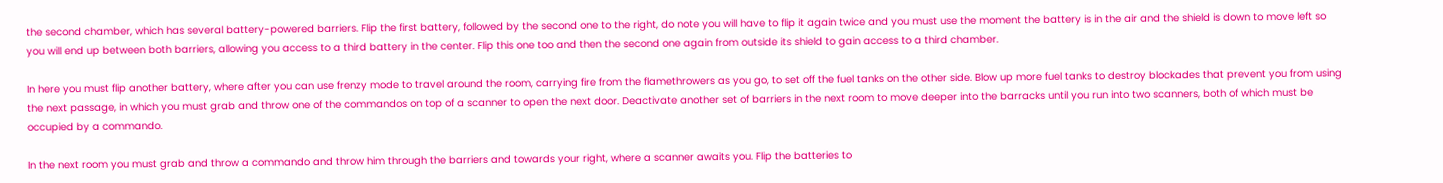the second chamber, which has several battery-powered barriers. Flip the first battery, followed by the second one to the right, do note you will have to flip it again twice and you must use the moment the battery is in the air and the shield is down to move left so you will end up between both barriers, allowing you access to a third battery in the center. Flip this one too and then the second one again from outside its shield to gain access to a third chamber.

In here you must flip another battery, where after you can use frenzy mode to travel around the room, carrying fire from the flamethrowers as you go, to set off the fuel tanks on the other side. Blow up more fuel tanks to destroy blockades that prevent you from using the next passage, in which you must grab and throw one of the commandos on top of a scanner to open the next door. Deactivate another set of barriers in the next room to move deeper into the barracks until you run into two scanners, both of which must be occupied by a commando.

In the next room you must grab and throw a commando and throw him through the barriers and towards your right, where a scanner awaits you. Flip the batteries to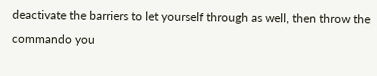deactivate the barriers to let yourself through as well, then throw the commando you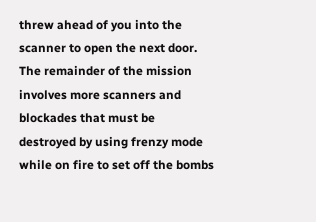threw ahead of you into the scanner to open the next door. The remainder of the mission involves more scanners and blockades that must be destroyed by using frenzy mode while on fire to set off the bombs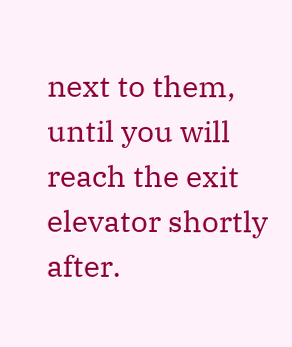next to them, until you will reach the exit elevator shortly after.